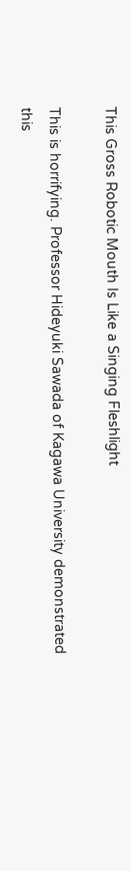This Gross Robotic Mouth Is Like a Singing Fleshlight

This is horrifying. Professor Hideyuki Sawada of Kagawa University demonstrated this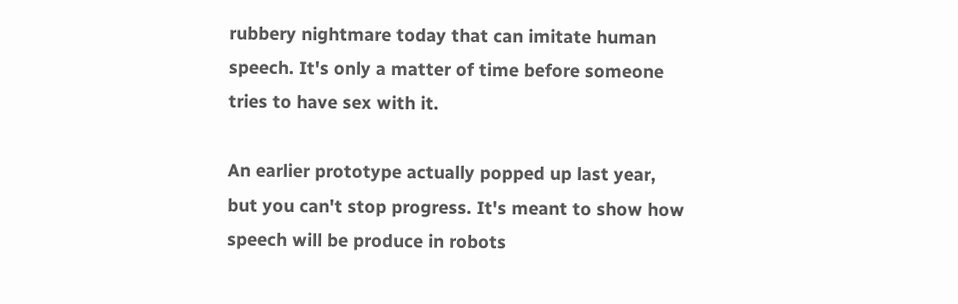rubbery nightmare today that can imitate human speech. It's only a matter of time before someone tries to have sex with it.

An earlier prototype actually popped up last year, but you can't stop progress. It's meant to show how speech will be produce in robots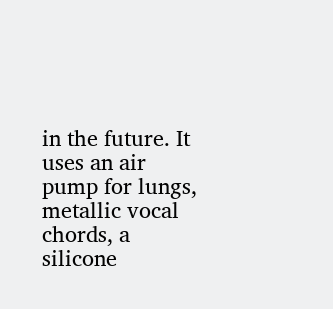in the future. It uses an air pump for lungs, metallic vocal chords, a silicone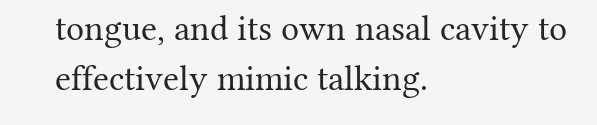tongue, and its own nasal cavity to effectively mimic talking.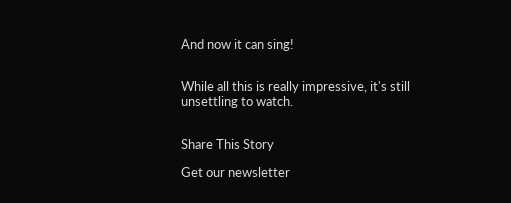And now it can sing!


While all this is really impressive, it's still unsettling to watch.


Share This Story

Get our newsletter